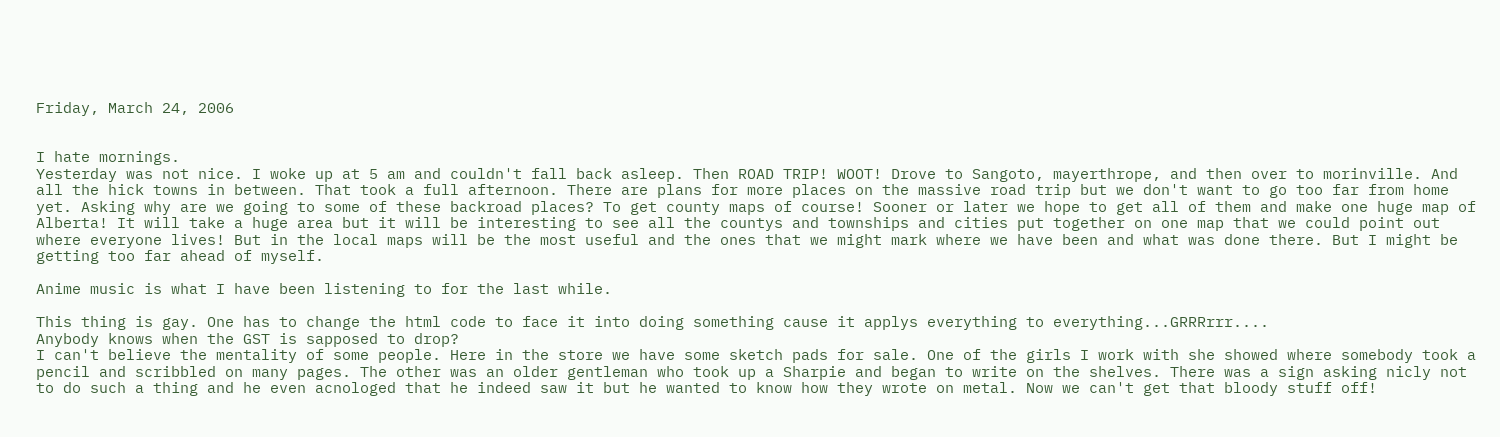Friday, March 24, 2006


I hate mornings.
Yesterday was not nice. I woke up at 5 am and couldn't fall back asleep. Then ROAD TRIP! WOOT! Drove to Sangoto, mayerthrope, and then over to morinville. And all the hick towns in between. That took a full afternoon. There are plans for more places on the massive road trip but we don't want to go too far from home yet. Asking why are we going to some of these backroad places? To get county maps of course! Sooner or later we hope to get all of them and make one huge map of Alberta! It will take a huge area but it will be interesting to see all the countys and townships and cities put together on one map that we could point out where everyone lives! But in the local maps will be the most useful and the ones that we might mark where we have been and what was done there. But I might be getting too far ahead of myself.

Anime music is what I have been listening to for the last while.

This thing is gay. One has to change the html code to face it into doing something cause it applys everything to everything...GRRRrrr....
Anybody knows when the GST is sapposed to drop?
I can't believe the mentality of some people. Here in the store we have some sketch pads for sale. One of the girls I work with she showed where somebody took a pencil and scribbled on many pages. The other was an older gentleman who took up a Sharpie and began to write on the shelves. There was a sign asking nicly not to do such a thing and he even acnologed that he indeed saw it but he wanted to know how they wrote on metal. Now we can't get that bloody stuff off!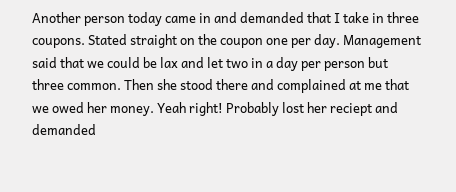Another person today came in and demanded that I take in three coupons. Stated straight on the coupon one per day. Management said that we could be lax and let two in a day per person but three common. Then she stood there and complained at me that we owed her money. Yeah right! Probably lost her reciept and demanded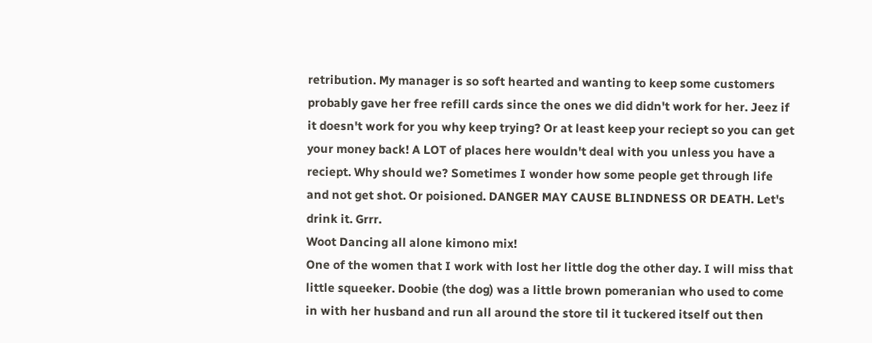retribution. My manager is so soft hearted and wanting to keep some customers probably gave her free refill cards since the ones we did didn't work for her. Jeez if it doesn't work for you why keep trying? Or at least keep your reciept so you can get your money back! A LOT of places here wouldn't deal with you unless you have a reciept. Why should we? Sometimes I wonder how some people get through life and not get shot. Or poisioned. DANGER MAY CAUSE BLINDNESS OR DEATH. Let's drink it. Grrr.
Woot Dancing all alone kimono mix!
One of the women that I work with lost her little dog the other day. I will miss that little squeeker. Doobie (the dog) was a little brown pomeranian who used to come in with her husband and run all around the store til it tuckered itself out then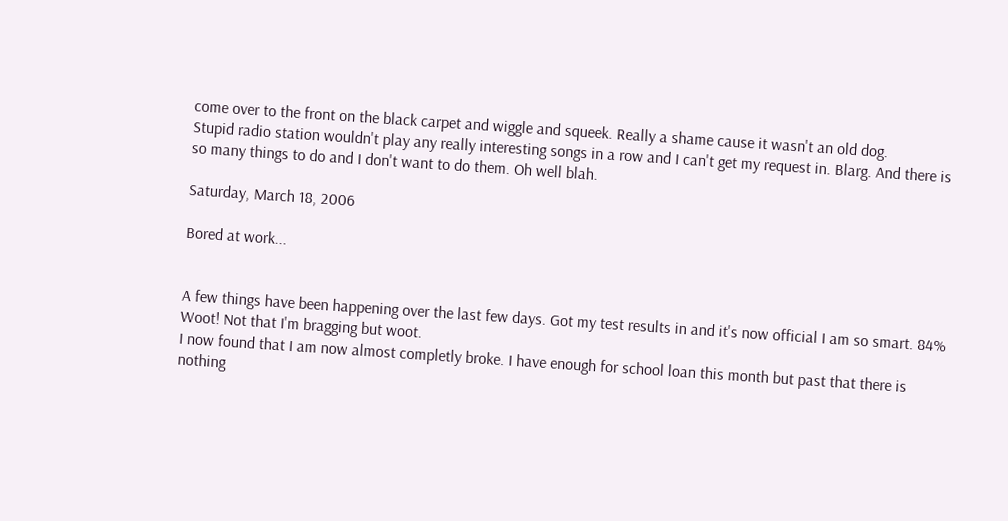come over to the front on the black carpet and wiggle and squeek. Really a shame cause it wasn't an old dog.
Stupid radio station wouldn't play any really interesting songs in a row and I can't get my request in. Blarg. And there is so many things to do and I don't want to do them. Oh well blah.

Saturday, March 18, 2006

Bored at work...


A few things have been happening over the last few days. Got my test results in and it's now official I am so smart. 84% Woot! Not that I'm bragging but woot.
I now found that I am now almost completly broke. I have enough for school loan this month but past that there is nothing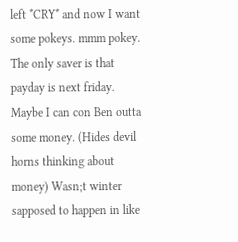left *CRY* and now I want some pokeys. mmm pokey. The only saver is that payday is next friday. Maybe I can con Ben outta some money. (Hides devil horns thinking about money) Wasn;t winter sapposed to happen in like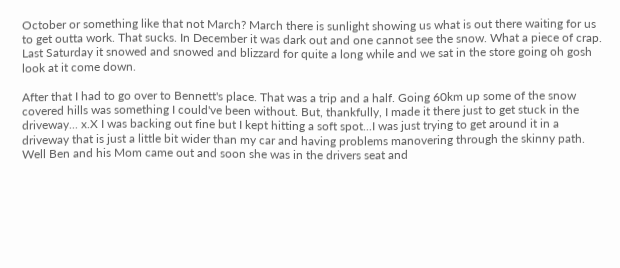October or something like that not March? March there is sunlight showing us what is out there waiting for us to get outta work. That sucks. In December it was dark out and one cannot see the snow. What a piece of crap. Last Saturday it snowed and snowed and blizzard for quite a long while and we sat in the store going oh gosh look at it come down.

After that I had to go over to Bennett's place. That was a trip and a half. Going 60km up some of the snow covered hills was something I could've been without. But, thankfully, I made it there just to get stuck in the driveway... x.X I was backing out fine but I kept hitting a soft spot...I was just trying to get around it in a driveway that is just a little bit wider than my car and having problems manovering through the skinny path. Well Ben and his Mom came out and soon she was in the drivers seat and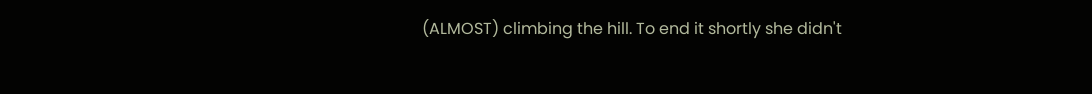(ALMOST) climbing the hill. To end it shortly she didn't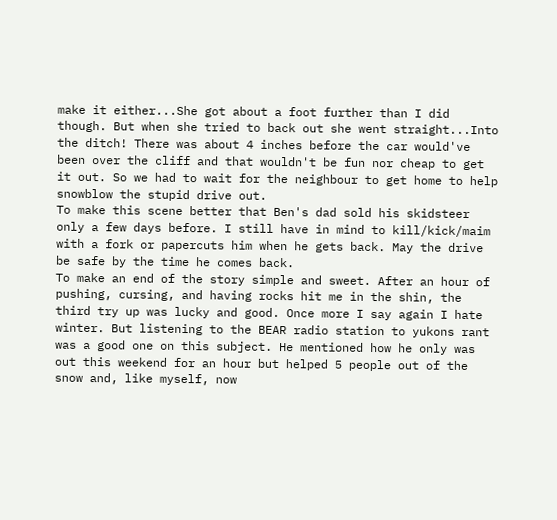make it either...She got about a foot further than I did though. But when she tried to back out she went straight...Into the ditch! There was about 4 inches before the car would've been over the cliff and that wouldn't be fun nor cheap to get it out. So we had to wait for the neighbour to get home to help snowblow the stupid drive out.
To make this scene better that Ben's dad sold his skidsteer only a few days before. I still have in mind to kill/kick/maim with a fork or papercuts him when he gets back. May the drive be safe by the time he comes back.
To make an end of the story simple and sweet. After an hour of pushing, cursing, and having rocks hit me in the shin, the third try up was lucky and good. Once more I say again I hate winter. But listening to the BEAR radio station to yukons rant was a good one on this subject. He mentioned how he only was out this weekend for an hour but helped 5 people out of the snow and, like myself, now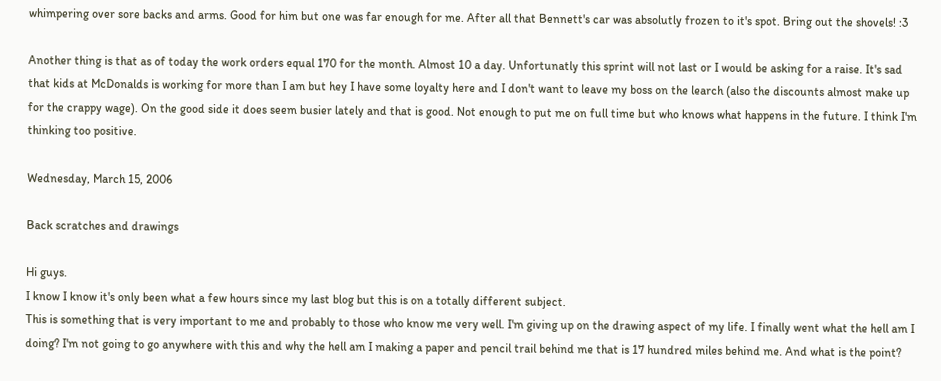whimpering over sore backs and arms. Good for him but one was far enough for me. After all that Bennett's car was absolutly frozen to it's spot. Bring out the shovels! :3

Another thing is that as of today the work orders equal 170 for the month. Almost 10 a day. Unfortunatly this sprint will not last or I would be asking for a raise. It's sad that kids at McDonalds is working for more than I am but hey I have some loyalty here and I don't want to leave my boss on the learch (also the discounts almost make up for the crappy wage). On the good side it does seem busier lately and that is good. Not enough to put me on full time but who knows what happens in the future. I think I'm thinking too positive.

Wednesday, March 15, 2006

Back scratches and drawings

Hi guys.
I know I know it's only been what a few hours since my last blog but this is on a totally different subject.
This is something that is very important to me and probably to those who know me very well. I'm giving up on the drawing aspect of my life. I finally went what the hell am I doing? I'm not going to go anywhere with this and why the hell am I making a paper and pencil trail behind me that is 17 hundred miles behind me. And what is the point?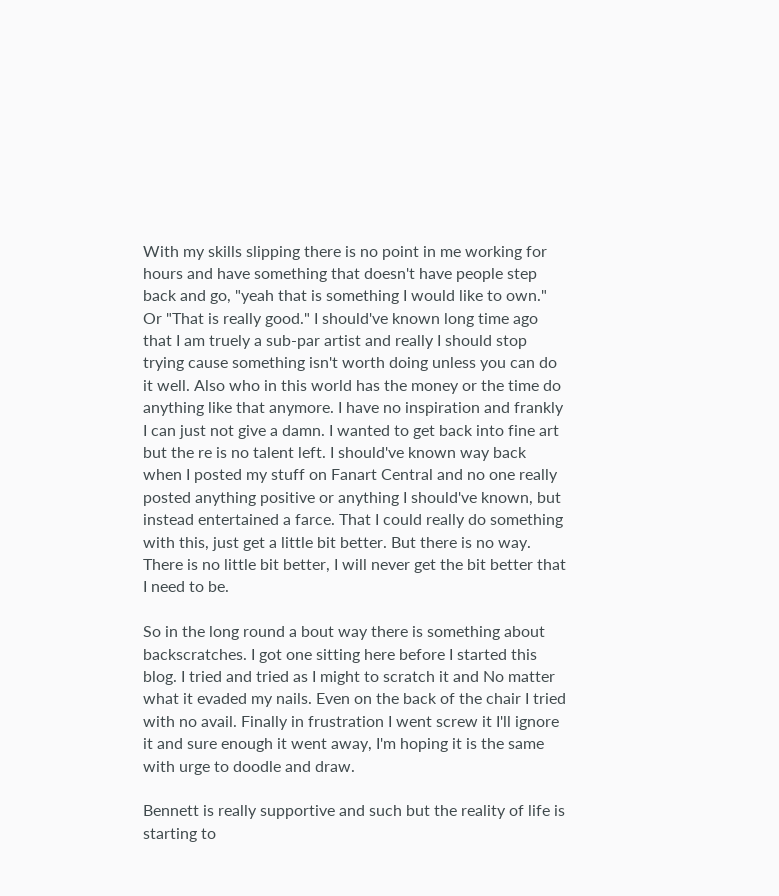With my skills slipping there is no point in me working for hours and have something that doesn't have people step back and go, "yeah that is something I would like to own." Or "That is really good." I should've known long time ago that I am truely a sub-par artist and really I should stop trying cause something isn't worth doing unless you can do it well. Also who in this world has the money or the time do anything like that anymore. I have no inspiration and frankly I can just not give a damn. I wanted to get back into fine art but the re is no talent left. I should've known way back when I posted my stuff on Fanart Central and no one really posted anything positive or anything I should've known, but instead entertained a farce. That I could really do something with this, just get a little bit better. But there is no way. There is no little bit better, I will never get the bit better that I need to be.

So in the long round a bout way there is something about backscratches. I got one sitting here before I started this blog. I tried and tried as I might to scratch it and No matter what it evaded my nails. Even on the back of the chair I tried with no avail. Finally in frustration I went screw it I'll ignore it and sure enough it went away, I'm hoping it is the same with urge to doodle and draw.

Bennett is really supportive and such but the reality of life is starting to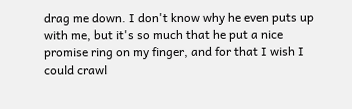drag me down. I don't know why he even puts up with me, but it's so much that he put a nice promise ring on my finger, and for that I wish I could crawl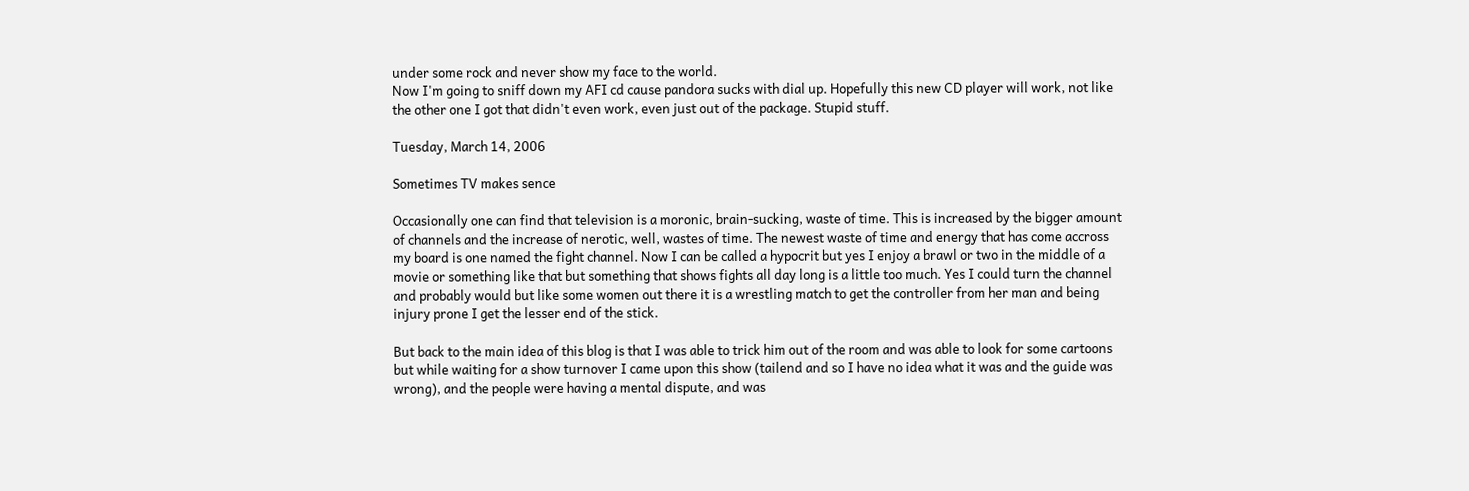under some rock and never show my face to the world.
Now I'm going to sniff down my AFI cd cause pandora sucks with dial up. Hopefully this new CD player will work, not like the other one I got that didn't even work, even just out of the package. Stupid stuff.

Tuesday, March 14, 2006

Sometimes TV makes sence

Occasionally one can find that television is a moronic, brain-sucking, waste of time. This is increased by the bigger amount of channels and the increase of nerotic, well, wastes of time. The newest waste of time and energy that has come accross my board is one named the fight channel. Now I can be called a hypocrit but yes I enjoy a brawl or two in the middle of a movie or something like that but something that shows fights all day long is a little too much. Yes I could turn the channel and probably would but like some women out there it is a wrestling match to get the controller from her man and being injury prone I get the lesser end of the stick.

But back to the main idea of this blog is that I was able to trick him out of the room and was able to look for some cartoons but while waiting for a show turnover I came upon this show (tailend and so I have no idea what it was and the guide was wrong), and the people were having a mental dispute, and was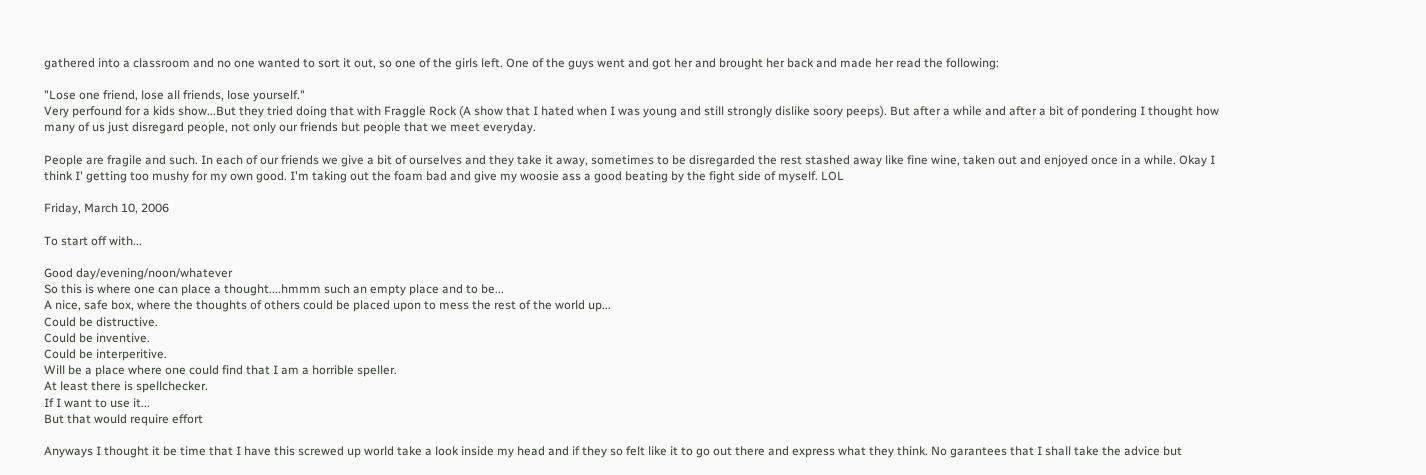gathered into a classroom and no one wanted to sort it out, so one of the girls left. One of the guys went and got her and brought her back and made her read the following:

"Lose one friend, lose all friends, lose yourself."
Very perfound for a kids show...But they tried doing that with Fraggle Rock (A show that I hated when I was young and still strongly dislike soory peeps). But after a while and after a bit of pondering I thought how many of us just disregard people, not only our friends but people that we meet everyday.

People are fragile and such. In each of our friends we give a bit of ourselves and they take it away, sometimes to be disregarded the rest stashed away like fine wine, taken out and enjoyed once in a while. Okay I think I' getting too mushy for my own good. I'm taking out the foam bad and give my woosie ass a good beating by the fight side of myself. LOL

Friday, March 10, 2006

To start off with...

Good day/evening/noon/whatever
So this is where one can place a thought....hmmm such an empty place and to be...
A nice, safe box, where the thoughts of others could be placed upon to mess the rest of the world up...
Could be distructive.
Could be inventive.
Could be interperitive.
Will be a place where one could find that I am a horrible speller.
At least there is spellchecker.
If I want to use it...
But that would require effort

Anyways I thought it be time that I have this screwed up world take a look inside my head and if they so felt like it to go out there and express what they think. No garantees that I shall take the advice but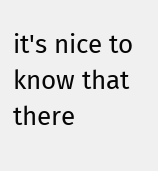it's nice to know that there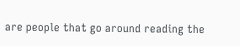are people that go around reading the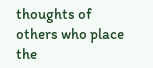thoughts of others who place the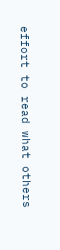effort to read what others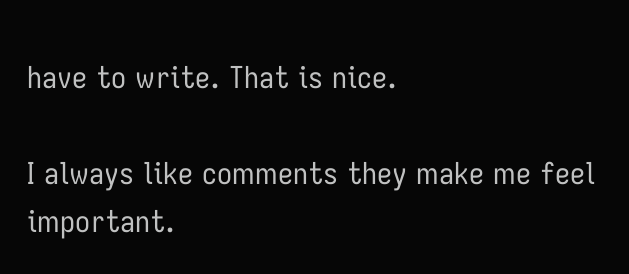have to write. That is nice.

I always like comments they make me feel important.